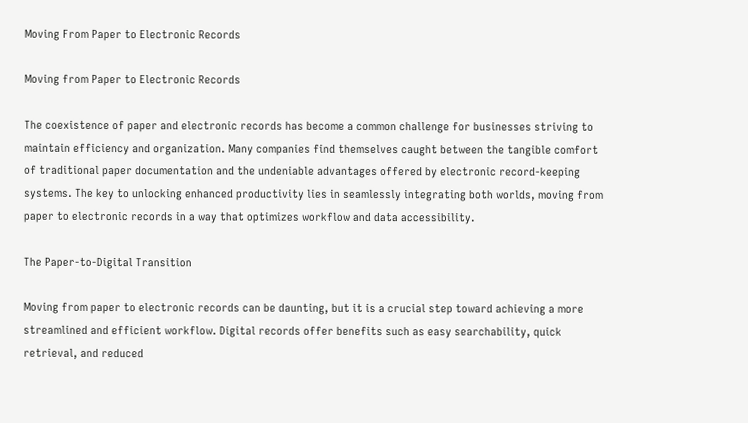Moving From Paper to Electronic Records

Moving from Paper to Electronic Records

The coexistence of paper and electronic records has become a common challenge for businesses striving to maintain efficiency and organization. Many companies find themselves caught between the tangible comfort of traditional paper documentation and the undeniable advantages offered by electronic record-keeping systems. The key to unlocking enhanced productivity lies in seamlessly integrating both worlds, moving from paper to electronic records in a way that optimizes workflow and data accessibility.

The Paper-to-Digital Transition

Moving from paper to electronic records can be daunting, but it is a crucial step toward achieving a more streamlined and efficient workflow. Digital records offer benefits such as easy searchability, quick retrieval, and reduced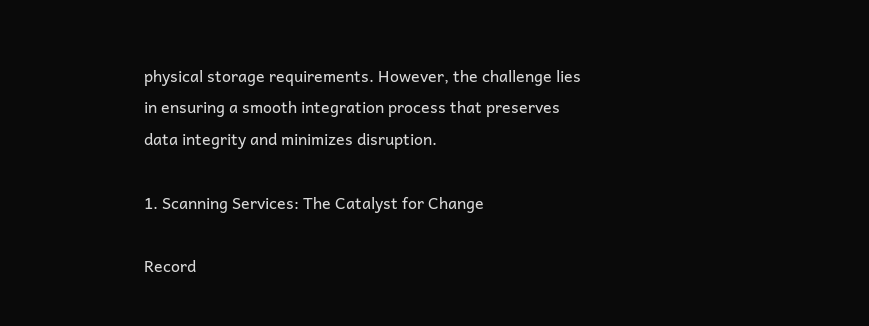physical storage requirements. However, the challenge lies in ensuring a smooth integration process that preserves data integrity and minimizes disruption.

1. Scanning Services: The Catalyst for Change

Record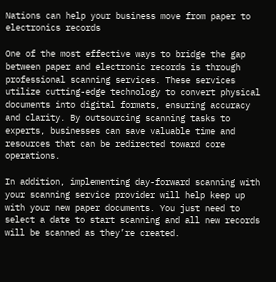Nations can help your business move from paper to electronics records

One of the most effective ways to bridge the gap between paper and electronic records is through professional scanning services. These services utilize cutting-edge technology to convert physical documents into digital formats, ensuring accuracy and clarity. By outsourcing scanning tasks to experts, businesses can save valuable time and resources that can be redirected toward core operations.

In addition, implementing day-forward scanning with your scanning service provider will help keep up with your new paper documents. You just need to select a date to start scanning and all new records will be scanned as they’re created.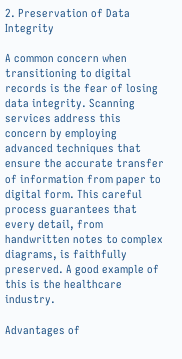2. Preservation of Data Integrity

A common concern when transitioning to digital records is the fear of losing data integrity. Scanning services address this concern by employing advanced techniques that ensure the accurate transfer of information from paper to digital form. This careful process guarantees that every detail, from handwritten notes to complex diagrams, is faithfully preserved. A good example of this is the healthcare industry.

Advantages of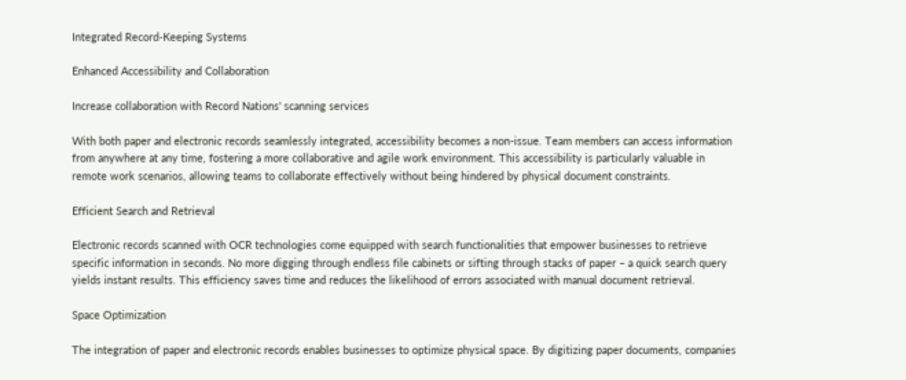Integrated Record-Keeping Systems

Enhanced Accessibility and Collaboration

Increase collaboration with Record Nations' scanning services

With both paper and electronic records seamlessly integrated, accessibility becomes a non-issue. Team members can access information from anywhere at any time, fostering a more collaborative and agile work environment. This accessibility is particularly valuable in remote work scenarios, allowing teams to collaborate effectively without being hindered by physical document constraints.

Efficient Search and Retrieval

Electronic records scanned with OCR technologies come equipped with search functionalities that empower businesses to retrieve specific information in seconds. No more digging through endless file cabinets or sifting through stacks of paper – a quick search query yields instant results. This efficiency saves time and reduces the likelihood of errors associated with manual document retrieval.

Space Optimization

The integration of paper and electronic records enables businesses to optimize physical space. By digitizing paper documents, companies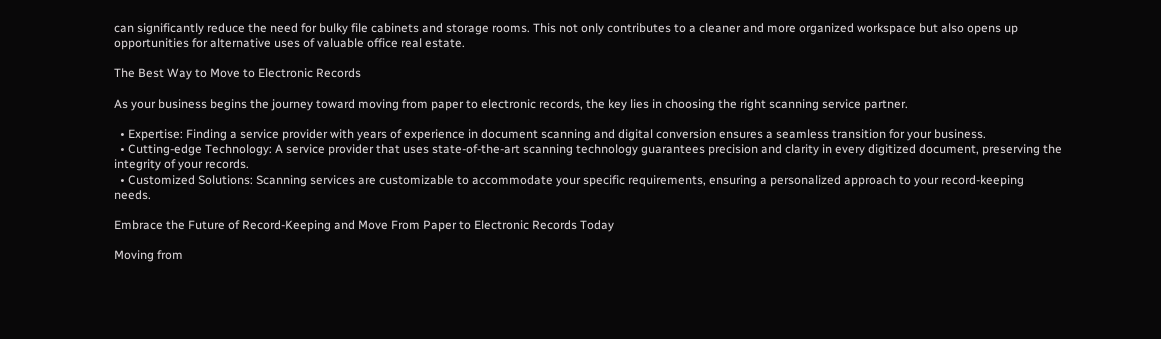can significantly reduce the need for bulky file cabinets and storage rooms. This not only contributes to a cleaner and more organized workspace but also opens up opportunities for alternative uses of valuable office real estate.

The Best Way to Move to Electronic Records

As your business begins the journey toward moving from paper to electronic records, the key lies in choosing the right scanning service partner.

  • Expertise: Finding a service provider with years of experience in document scanning and digital conversion ensures a seamless transition for your business.
  • Cutting-edge Technology: A service provider that uses state-of-the-art scanning technology guarantees precision and clarity in every digitized document, preserving the integrity of your records.
  • Customized Solutions: Scanning services are customizable to accommodate your specific requirements, ensuring a personalized approach to your record-keeping needs.

Embrace the Future of Record-Keeping and Move From Paper to Electronic Records Today

Moving from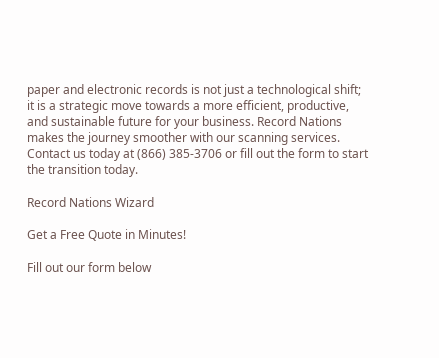paper and electronic records is not just a technological shift; it is a strategic move towards a more efficient, productive, and sustainable future for your business. Record Nations makes the journey smoother with our scanning services. Contact us today at (866) 385-3706 or fill out the form to start the transition today.

Record Nations Wizard

Get a Free Quote in Minutes!

Fill out our form below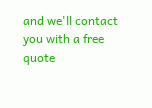and we'll contact you with a free quote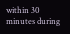within 30 minutes during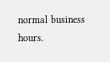normal business hours.